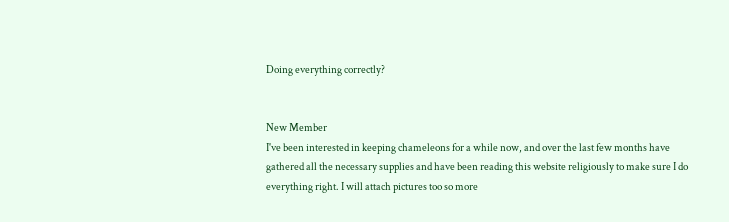Doing everything correctly?


New Member
I've been interested in keeping chameleons for a while now, and over the last few months have gathered all the necessary supplies and have been reading this website religiously to make sure I do everything right. I will attach pictures too so more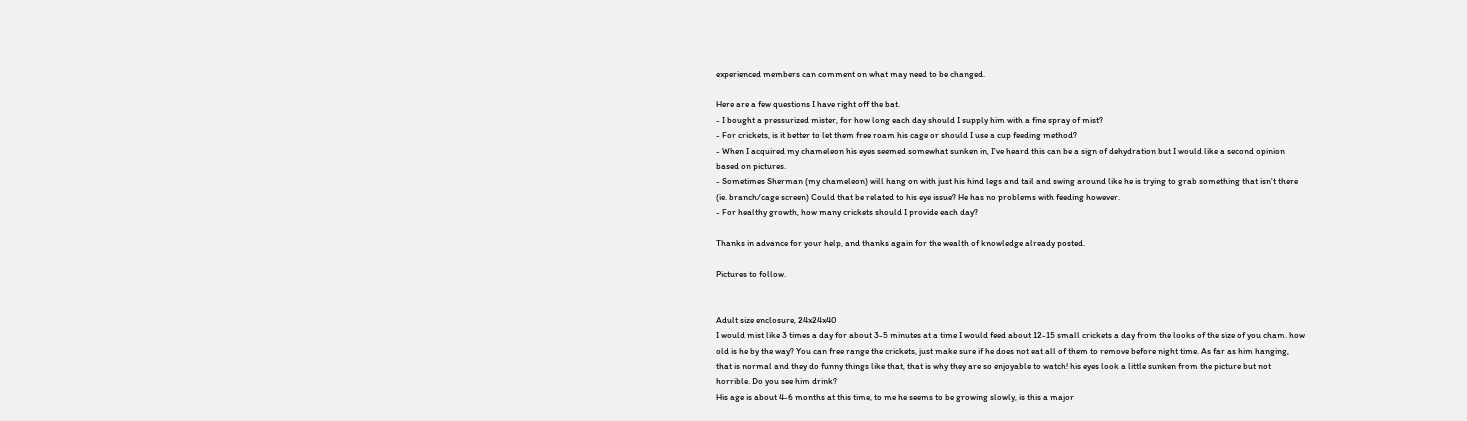experienced members can comment on what may need to be changed.

Here are a few questions I have right off the bat.
- I bought a pressurized mister, for how long each day should I supply him with a fine spray of mist?
- For crickets, is it better to let them free roam his cage or should I use a cup feeding method?
- When I acquired my chameleon his eyes seemed somewhat sunken in, I've heard this can be a sign of dehydration but I would like a second opinion based on pictures.
- Sometimes Sherman (my chameleon) will hang on with just his hind legs and tail and swing around like he is trying to grab something that isn't there (ie. branch/cage screen) Could that be related to his eye issue? He has no problems with feeding however.
- For healthy growth, how many crickets should I provide each day?

Thanks in advance for your help, and thanks again for the wealth of knowledge already posted.

Pictures to follow.


Adult size enclosure, 24x24x40
I would mist like 3 times a day for about 3-5 minutes at a time I would feed about 12-15 small crickets a day from the looks of the size of you cham. how old is he by the way? You can free range the crickets, just make sure if he does not eat all of them to remove before night time. As far as him hanging, that is normal and they do funny things like that, that is why they are so enjoyable to watch! his eyes look a little sunken from the picture but not horrible. Do you see him drink?
His age is about 4-6 months at this time, to me he seems to be growing slowly, is this a major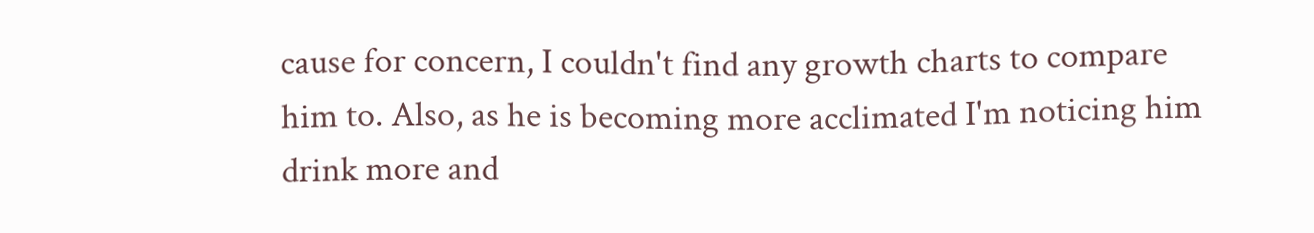cause for concern, I couldn't find any growth charts to compare him to. Also, as he is becoming more acclimated I'm noticing him drink more and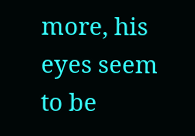more, his eyes seem to be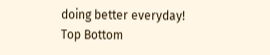doing better everyday!
Top Bottom